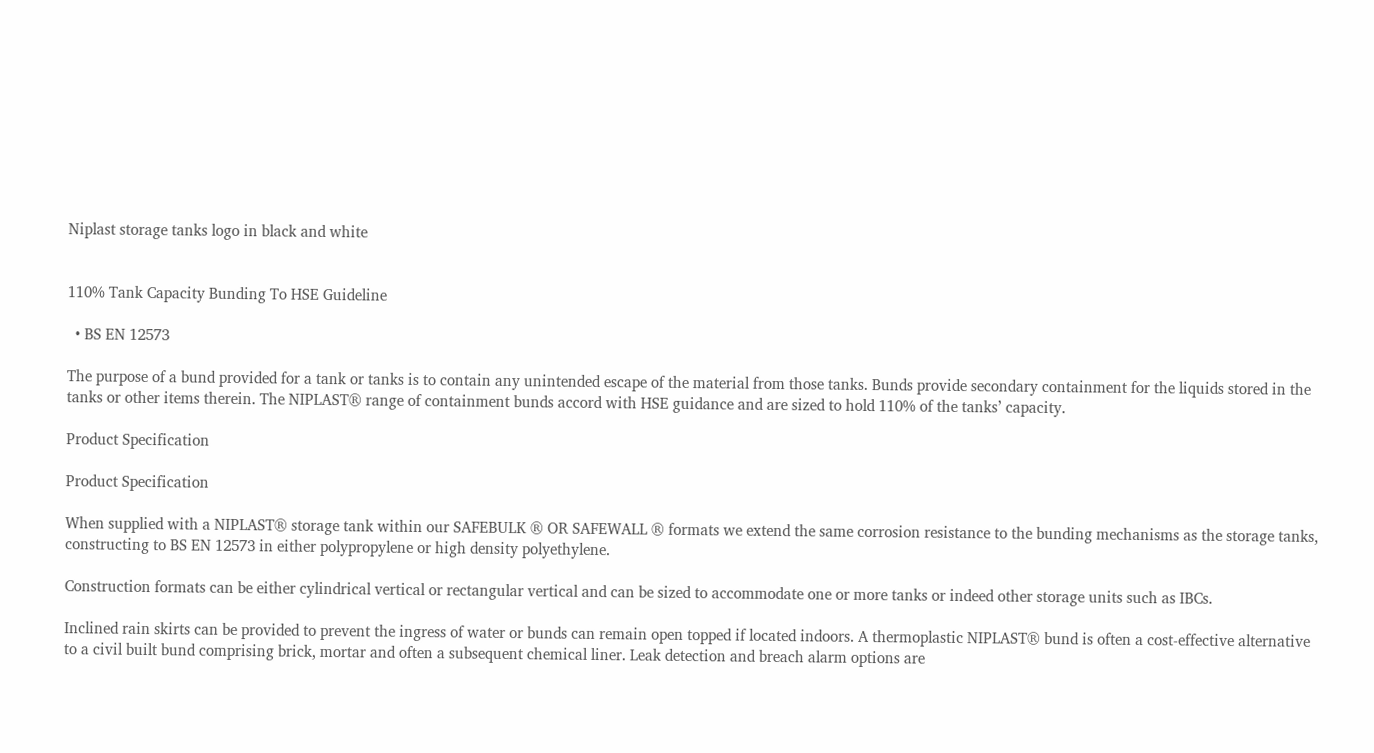Niplast storage tanks logo in black and white


110% Tank Capacity Bunding To HSE Guideline

  • BS EN 12573

The purpose of a bund provided for a tank or tanks is to contain any unintended escape of the material from those tanks. Bunds provide secondary containment for the liquids stored in the tanks or other items therein. The NIPLAST® range of containment bunds accord with HSE guidance and are sized to hold 110% of the tanks’ capacity.

Product Specification

Product Specification

When supplied with a NIPLAST® storage tank within our SAFEBULK ® OR SAFEWALL ® formats we extend the same corrosion resistance to the bunding mechanisms as the storage tanks, constructing to BS EN 12573 in either polypropylene or high density polyethylene.

Construction formats can be either cylindrical vertical or rectangular vertical and can be sized to accommodate one or more tanks or indeed other storage units such as IBCs.

Inclined rain skirts can be provided to prevent the ingress of water or bunds can remain open topped if located indoors. A thermoplastic NIPLAST® bund is often a cost-effective alternative to a civil built bund comprising brick, mortar and often a subsequent chemical liner. Leak detection and breach alarm options are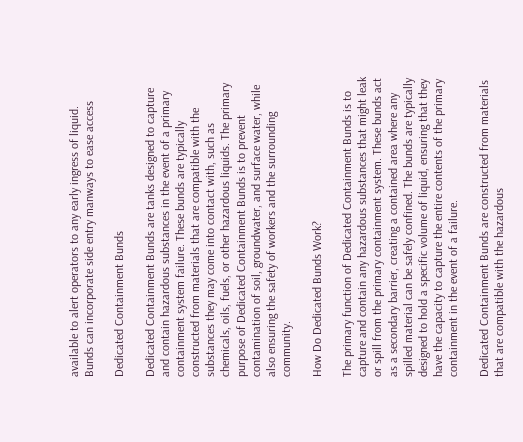available to alert operators to any early ingress of liquid. Bunds can incorporate side entry manways to ease access

Dedicated Containment Bunds

Dedicated Containment Bunds are tanks designed to capture and contain hazardous substances in the event of a primary containment system failure. These bunds are typically constructed from materials that are compatible with the substances they may come into contact with, such as chemicals, oils, fuels, or other hazardous liquids. The primary purpose of Dedicated Containment Bunds is to prevent contamination of soil, groundwater, and surface water, while also ensuring the safety of workers and the surrounding community.

How Do Dedicated Bunds Work?

The primary function of Dedicated Containment Bunds is to capture and contain any hazardous substances that might leak or spill from the primary containment system. These bunds act as a secondary barrier, creating a contained area where any spilled material can be safely confined. The bunds are typically designed to hold a specific volume of liquid, ensuring that they have the capacity to capture the entire contents of the primary containment in the event of a failure.

Dedicated Containment Bunds are constructed from materials that are compatible with the hazardous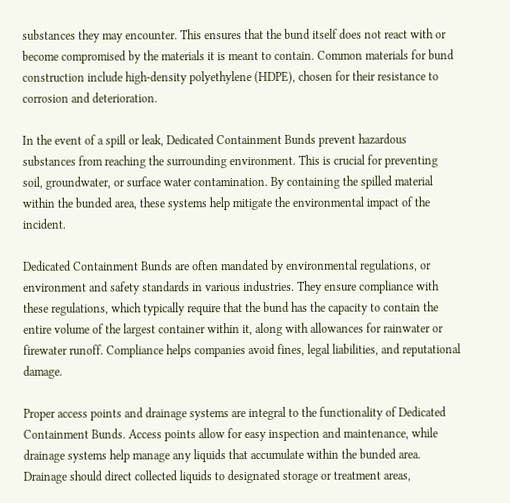substances they may encounter. This ensures that the bund itself does not react with or become compromised by the materials it is meant to contain. Common materials for bund construction include high-density polyethylene (HDPE), chosen for their resistance to corrosion and deterioration.

In the event of a spill or leak, Dedicated Containment Bunds prevent hazardous substances from reaching the surrounding environment. This is crucial for preventing soil, groundwater, or surface water contamination. By containing the spilled material within the bunded area, these systems help mitigate the environmental impact of the incident.

Dedicated Containment Bunds are often mandated by environmental regulations, or environment and safety standards in various industries. They ensure compliance with these regulations, which typically require that the bund has the capacity to contain the entire volume of the largest container within it, along with allowances for rainwater or firewater runoff. Compliance helps companies avoid fines, legal liabilities, and reputational damage.

Proper access points and drainage systems are integral to the functionality of Dedicated Containment Bunds. Access points allow for easy inspection and maintenance, while drainage systems help manage any liquids that accumulate within the bunded area. Drainage should direct collected liquids to designated storage or treatment areas,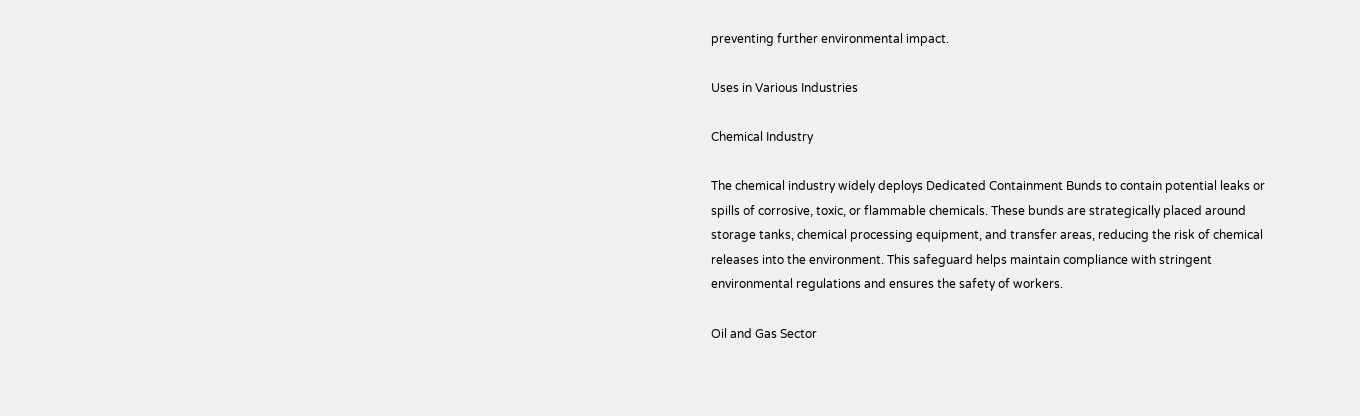preventing further environmental impact.

Uses in Various Industries

Chemical Industry

The chemical industry widely deploys Dedicated Containment Bunds to contain potential leaks or spills of corrosive, toxic, or flammable chemicals. These bunds are strategically placed around storage tanks, chemical processing equipment, and transfer areas, reducing the risk of chemical releases into the environment. This safeguard helps maintain compliance with stringent environmental regulations and ensures the safety of workers.

Oil and Gas Sector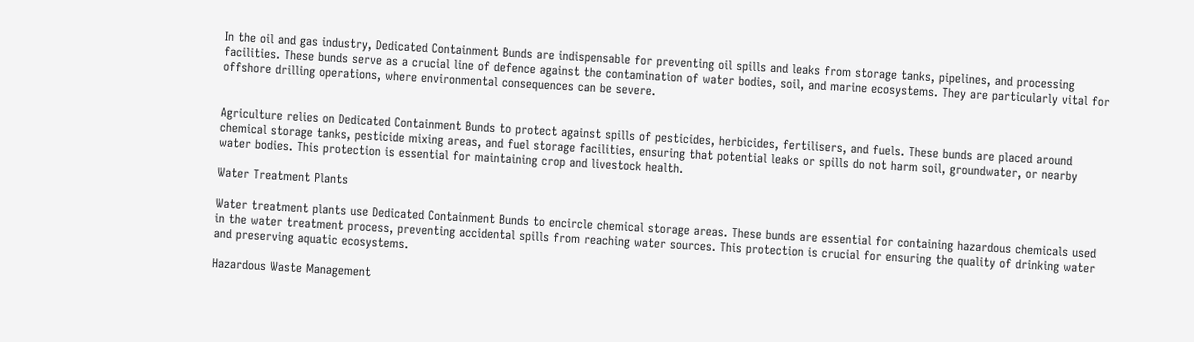In the oil and gas industry, Dedicated Containment Bunds are indispensable for preventing oil spills and leaks from storage tanks, pipelines, and processing facilities. These bunds serve as a crucial line of defence against the contamination of water bodies, soil, and marine ecosystems. They are particularly vital for offshore drilling operations, where environmental consequences can be severe.


Agriculture relies on Dedicated Containment Bunds to protect against spills of pesticides, herbicides, fertilisers, and fuels. These bunds are placed around chemical storage tanks, pesticide mixing areas, and fuel storage facilities, ensuring that potential leaks or spills do not harm soil, groundwater, or nearby water bodies. This protection is essential for maintaining crop and livestock health.

Water Treatment Plants

Water treatment plants use Dedicated Containment Bunds to encircle chemical storage areas. These bunds are essential for containing hazardous chemicals used in the water treatment process, preventing accidental spills from reaching water sources. This protection is crucial for ensuring the quality of drinking water and preserving aquatic ecosystems.

Hazardous Waste Management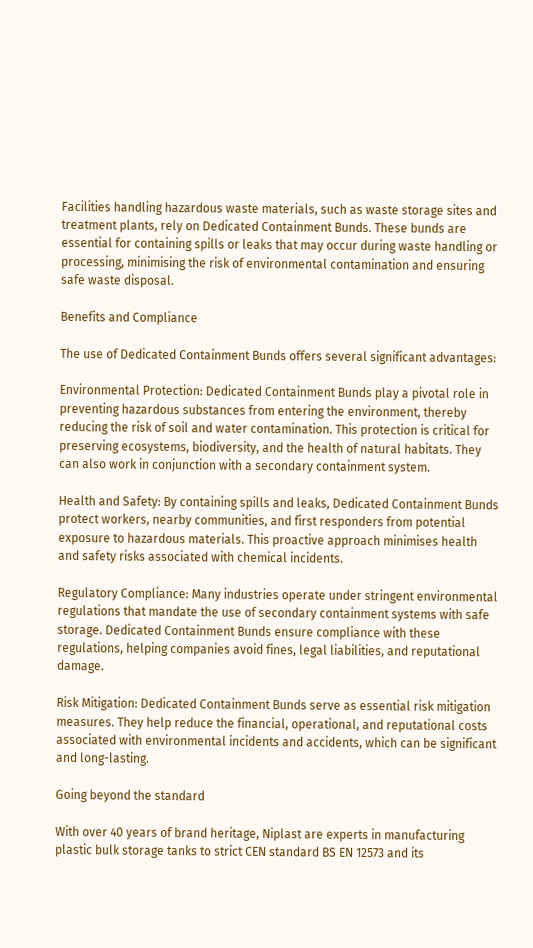Facilities handling hazardous waste materials, such as waste storage sites and treatment plants, rely on Dedicated Containment Bunds. These bunds are essential for containing spills or leaks that may occur during waste handling or processing, minimising the risk of environmental contamination and ensuring safe waste disposal.

Benefits and Compliance

The use of Dedicated Containment Bunds offers several significant advantages:

Environmental Protection: Dedicated Containment Bunds play a pivotal role in preventing hazardous substances from entering the environment, thereby reducing the risk of soil and water contamination. This protection is critical for preserving ecosystems, biodiversity, and the health of natural habitats. They can also work in conjunction with a secondary containment system.

Health and Safety: By containing spills and leaks, Dedicated Containment Bunds protect workers, nearby communities, and first responders from potential exposure to hazardous materials. This proactive approach minimises health and safety risks associated with chemical incidents.

Regulatory Compliance: Many industries operate under stringent environmental regulations that mandate the use of secondary containment systems with safe storage. Dedicated Containment Bunds ensure compliance with these regulations, helping companies avoid fines, legal liabilities, and reputational damage.

Risk Mitigation: Dedicated Containment Bunds serve as essential risk mitigation measures. They help reduce the financial, operational, and reputational costs associated with environmental incidents and accidents, which can be significant and long-lasting.

Going beyond the standard

With over 40 years of brand heritage, Niplast are experts in manufacturing plastic bulk storage tanks to strict CEN standard BS EN 12573 and its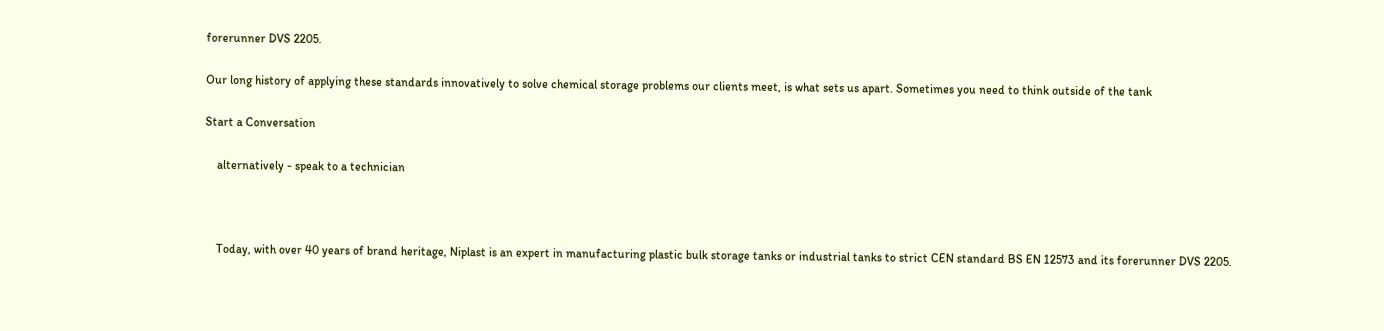forerunner DVS 2205.

Our long history of applying these standards innovatively to solve chemical storage problems our clients meet, is what sets us apart. Sometimes you need to think outside of the tank

Start a Conversation

    alternatively - speak to a technician



    Today, with over 40 years of brand heritage, Niplast is an expert in manufacturing plastic bulk storage tanks or industrial tanks to strict CEN standard BS EN 12573 and its forerunner DVS 2205.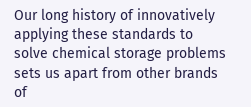Our long history of innovatively applying these standards to solve chemical storage problems sets us apart from other brands of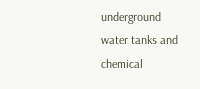underground water tanks and chemical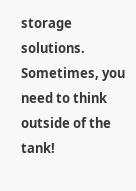storage solutions. Sometimes, you need to think outside of the tank!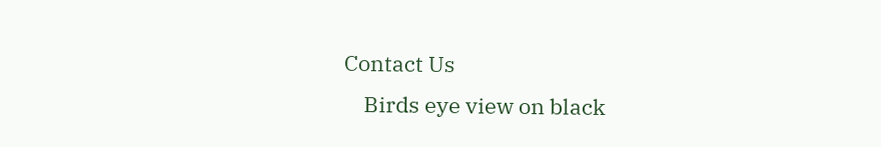Contact Us
    Birds eye view on black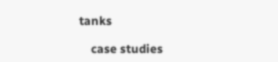tanks

    case studies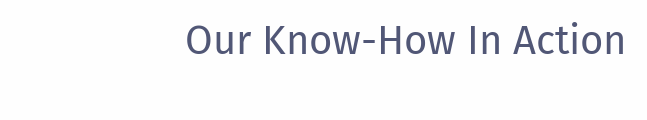Our Know-How In Action